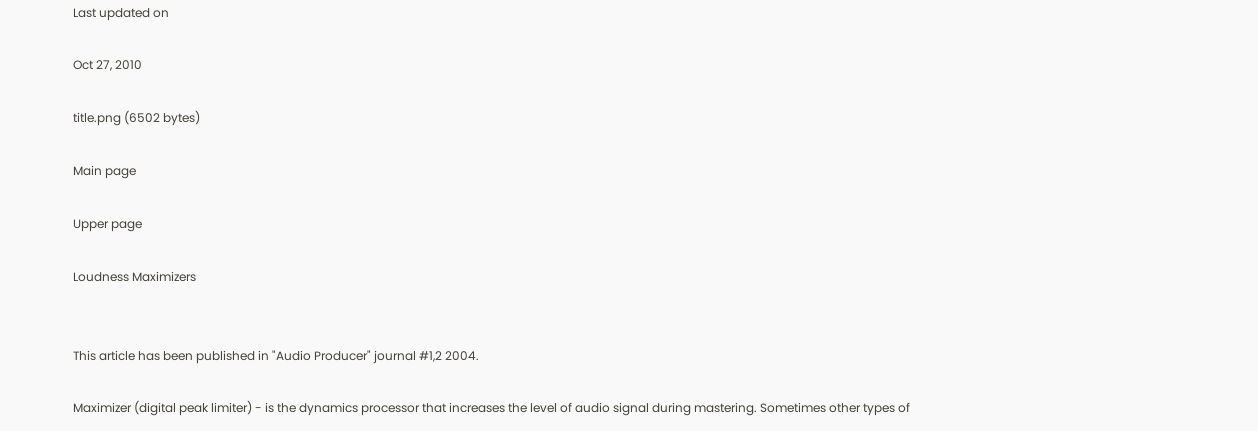Last updated on

Oct 27, 2010

title.png (6502 bytes)

Main page

Upper page

Loudness Maximizers


This article has been published in "Audio Producer" journal #1,2 2004.

Maximizer (digital peak limiter) - is the dynamics processor that increases the level of audio signal during mastering. Sometimes other types of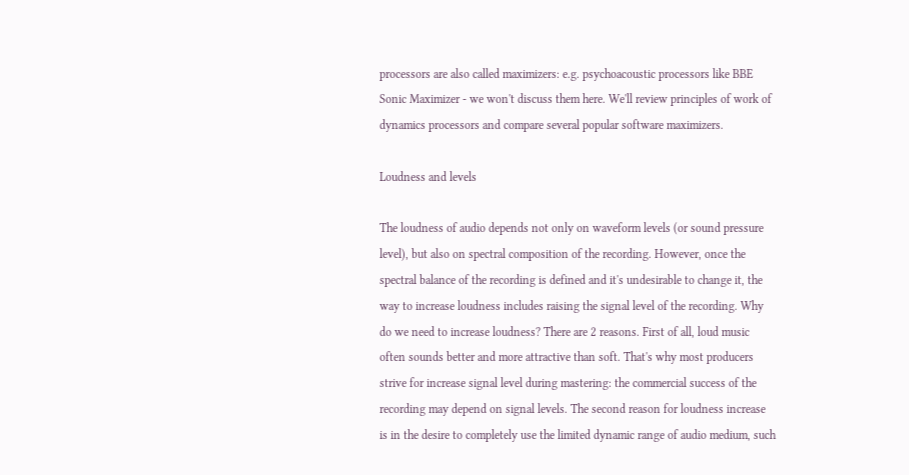processors are also called maximizers: e.g. psychoacoustic processors like BBE Sonic Maximizer - we won't discuss them here. We'll review principles of work of dynamics processors and compare several popular software maximizers.

Loudness and levels

The loudness of audio depends not only on waveform levels (or sound pressure level), but also on spectral composition of the recording. However, once the spectral balance of the recording is defined and it's undesirable to change it, the way to increase loudness includes raising the signal level of the recording. Why do we need to increase loudness? There are 2 reasons. First of all, loud music often sounds better and more attractive than soft. That's why most producers strive for increase signal level during mastering: the commercial success of the recording may depend on signal levels. The second reason for loudness increase is in the desire to completely use the limited dynamic range of audio medium, such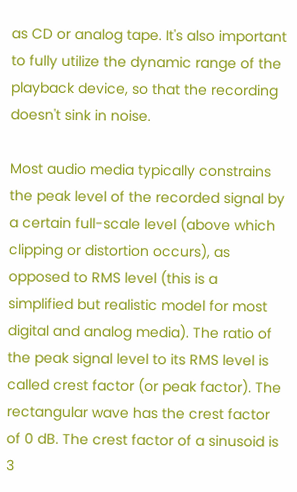as CD or analog tape. It's also important to fully utilize the dynamic range of the playback device, so that the recording doesn't sink in noise.

Most audio media typically constrains the peak level of the recorded signal by a certain full-scale level (above which clipping or distortion occurs), as opposed to RMS level (this is a simplified but realistic model for most digital and analog media). The ratio of the peak signal level to its RMS level is called crest factor (or peak factor). The rectangular wave has the crest factor of 0 dB. The crest factor of a sinusoid is 3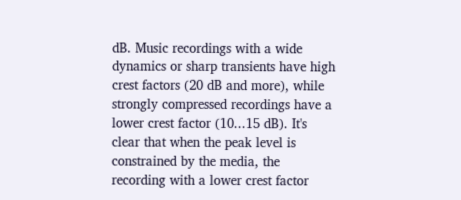dB. Music recordings with a wide dynamics or sharp transients have high crest factors (20 dB and more), while strongly compressed recordings have a lower crest factor (10...15 dB). It's clear that when the peak level is constrained by the media, the recording with a lower crest factor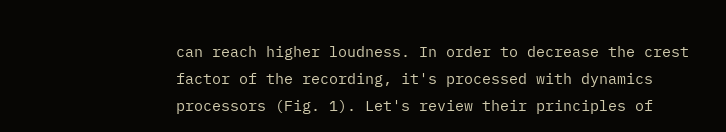can reach higher loudness. In order to decrease the crest factor of the recording, it's processed with dynamics processors (Fig. 1). Let's review their principles of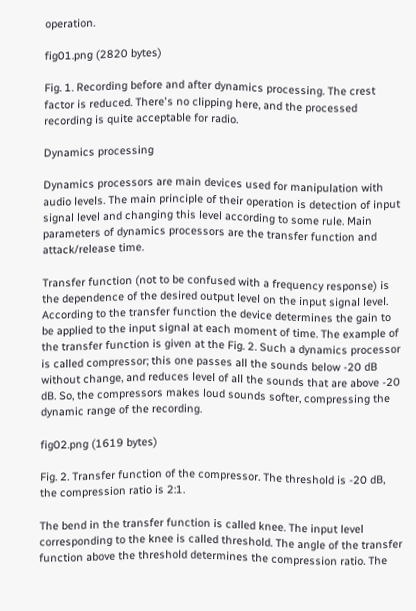operation.

fig01.png (2820 bytes)

Fig. 1. Recording before and after dynamics processing. The crest factor is reduced. There's no clipping here, and the processed recording is quite acceptable for radio.

Dynamics processing

Dynamics processors are main devices used for manipulation with audio levels. The main principle of their operation is detection of input signal level and changing this level according to some rule. Main parameters of dynamics processors are the transfer function and attack/release time.

Transfer function (not to be confused with a frequency response) is the dependence of the desired output level on the input signal level. According to the transfer function the device determines the gain to be applied to the input signal at each moment of time. The example of the transfer function is given at the Fig. 2. Such a dynamics processor is called compressor; this one passes all the sounds below -20 dB without change, and reduces level of all the sounds that are above -20 dB. So, the compressors makes loud sounds softer, compressing the dynamic range of the recording.

fig02.png (1619 bytes)

Fig. 2. Transfer function of the compressor. The threshold is -20 dB, the compression ratio is 2:1.

The bend in the transfer function is called knee. The input level corresponding to the knee is called threshold. The angle of the transfer function above the threshold determines the compression ratio. The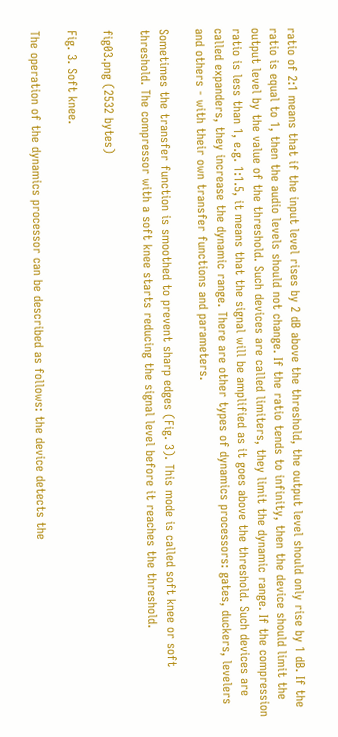ratio of 2:1 means that if the input level rises by 2 dB above the threshold, the output level should only rise by 1 dB. If the ratio is equal to 1, then the audio levels should not change. If the ratio tends to infinity, then the device should limit the output level by the value of the threshold. Such devices are called limiters, they limit the dynamic range. If the compression ratio is less than 1, e.g. 1:1.5, it means that the signal will be amplified as it goes above the threshold. Such devices are called expanders, they increase the dynamic range. There are other types of dynamics processors: gates, duckers, levelers and others - with their own transfer functions and parameters.

Sometimes the transfer function is smoothed to prevent sharp edges (Fig. 3). This mode is called soft knee or soft threshold. The compressor with a soft knee starts reducing the signal level before it reaches the threshold.

fig03.png (2532 bytes)

Fig. 3. Soft knee.

The operation of the dynamics processor can be described as follows: the device detects the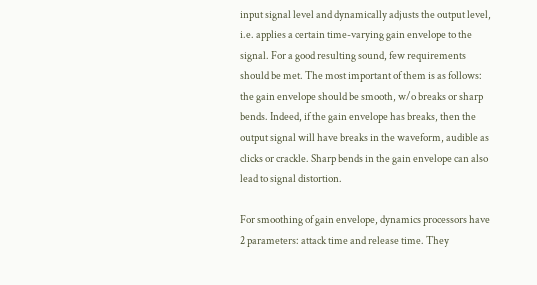input signal level and dynamically adjusts the output level, i.e. applies a certain time-varying gain envelope to the signal. For a good resulting sound, few requirements should be met. The most important of them is as follows: the gain envelope should be smooth, w/o breaks or sharp bends. Indeed, if the gain envelope has breaks, then the output signal will have breaks in the waveform, audible as clicks or crackle. Sharp bends in the gain envelope can also lead to signal distortion.

For smoothing of gain envelope, dynamics processors have 2 parameters: attack time and release time. They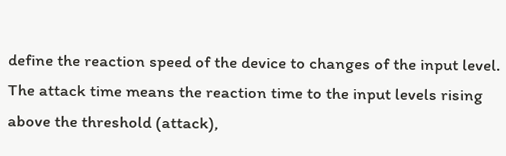define the reaction speed of the device to changes of the input level. The attack time means the reaction time to the input levels rising above the threshold (attack),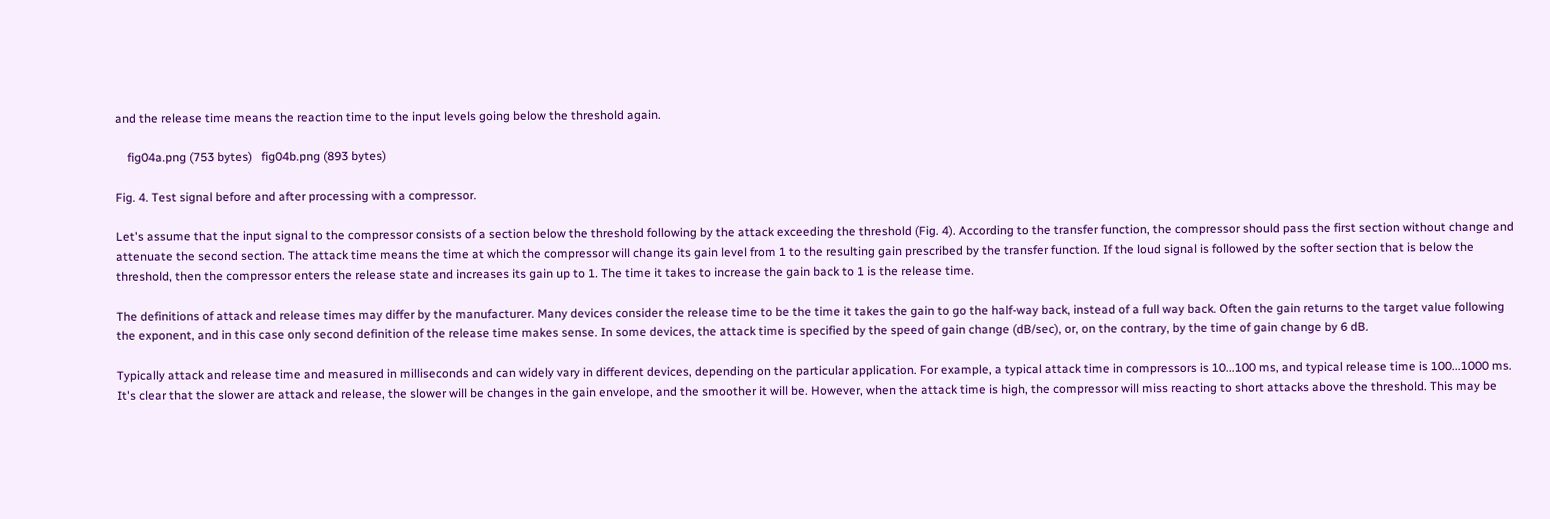and the release time means the reaction time to the input levels going below the threshold again.

    fig04a.png (753 bytes)   fig04b.png (893 bytes)

Fig. 4. Test signal before and after processing with a compressor.

Let's assume that the input signal to the compressor consists of a section below the threshold following by the attack exceeding the threshold (Fig. 4). According to the transfer function, the compressor should pass the first section without change and attenuate the second section. The attack time means the time at which the compressor will change its gain level from 1 to the resulting gain prescribed by the transfer function. If the loud signal is followed by the softer section that is below the threshold, then the compressor enters the release state and increases its gain up to 1. The time it takes to increase the gain back to 1 is the release time.

The definitions of attack and release times may differ by the manufacturer. Many devices consider the release time to be the time it takes the gain to go the half-way back, instead of a full way back. Often the gain returns to the target value following the exponent, and in this case only second definition of the release time makes sense. In some devices, the attack time is specified by the speed of gain change (dB/sec), or, on the contrary, by the time of gain change by 6 dB.

Typically attack and release time and measured in milliseconds and can widely vary in different devices, depending on the particular application. For example, a typical attack time in compressors is 10...100 ms, and typical release time is 100...1000 ms. It's clear that the slower are attack and release, the slower will be changes in the gain envelope, and the smoother it will be. However, when the attack time is high, the compressor will miss reacting to short attacks above the threshold. This may be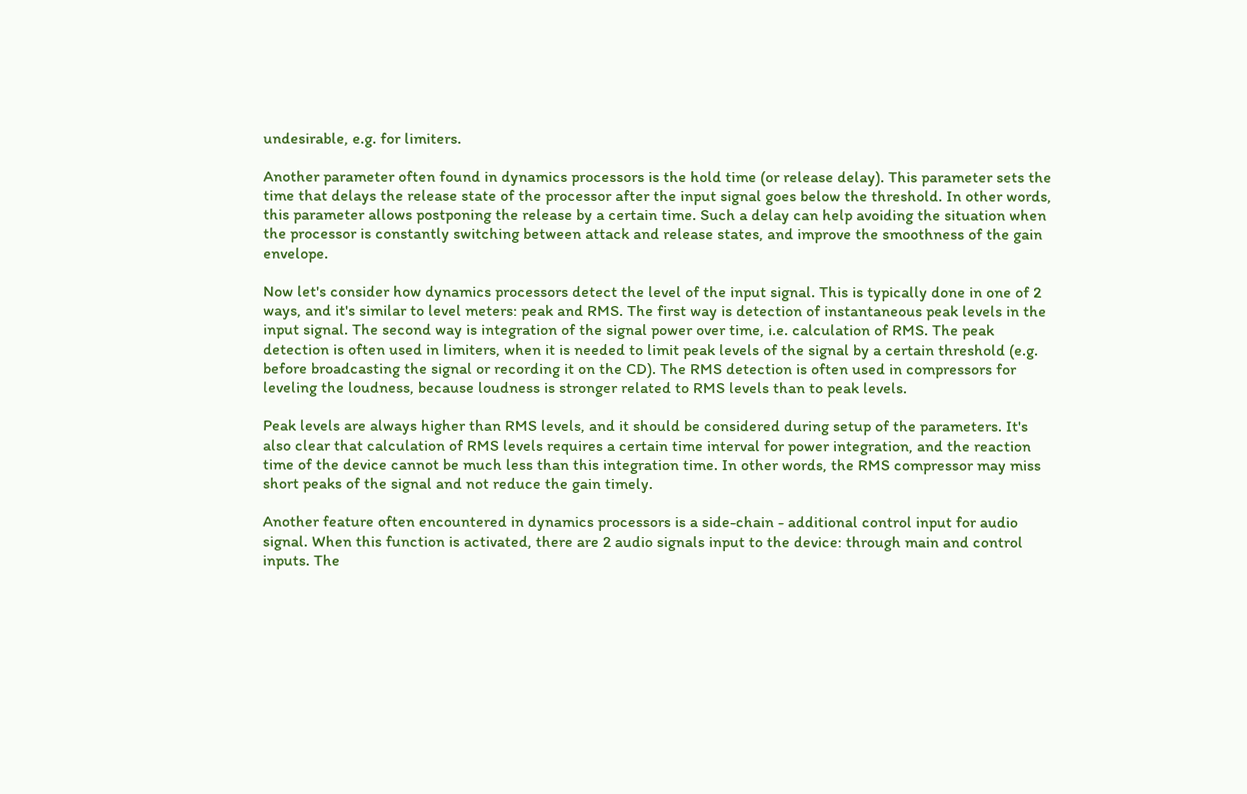undesirable, e.g. for limiters.

Another parameter often found in dynamics processors is the hold time (or release delay). This parameter sets the time that delays the release state of the processor after the input signal goes below the threshold. In other words, this parameter allows postponing the release by a certain time. Such a delay can help avoiding the situation when the processor is constantly switching between attack and release states, and improve the smoothness of the gain envelope.

Now let's consider how dynamics processors detect the level of the input signal. This is typically done in one of 2 ways, and it's similar to level meters: peak and RMS. The first way is detection of instantaneous peak levels in the input signal. The second way is integration of the signal power over time, i.e. calculation of RMS. The peak detection is often used in limiters, when it is needed to limit peak levels of the signal by a certain threshold (e.g. before broadcasting the signal or recording it on the CD). The RMS detection is often used in compressors for leveling the loudness, because loudness is stronger related to RMS levels than to peak levels.

Peak levels are always higher than RMS levels, and it should be considered during setup of the parameters. It's also clear that calculation of RMS levels requires a certain time interval for power integration, and the reaction time of the device cannot be much less than this integration time. In other words, the RMS compressor may miss short peaks of the signal and not reduce the gain timely.

Another feature often encountered in dynamics processors is a side-chain - additional control input for audio signal. When this function is activated, there are 2 audio signals input to the device: through main and control inputs. The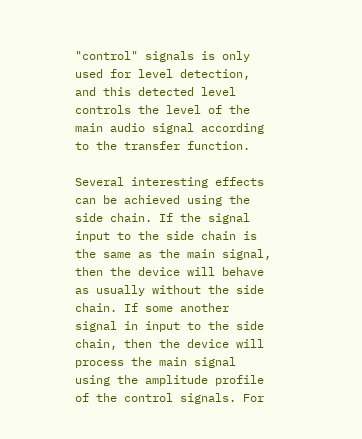"control" signals is only used for level detection, and this detected level controls the level of the main audio signal according to the transfer function.

Several interesting effects can be achieved using the side chain. If the signal input to the side chain is the same as the main signal, then the device will behave as usually without the side chain. If some another signal in input to the side chain, then the device will process the main signal using the amplitude profile of the control signals. For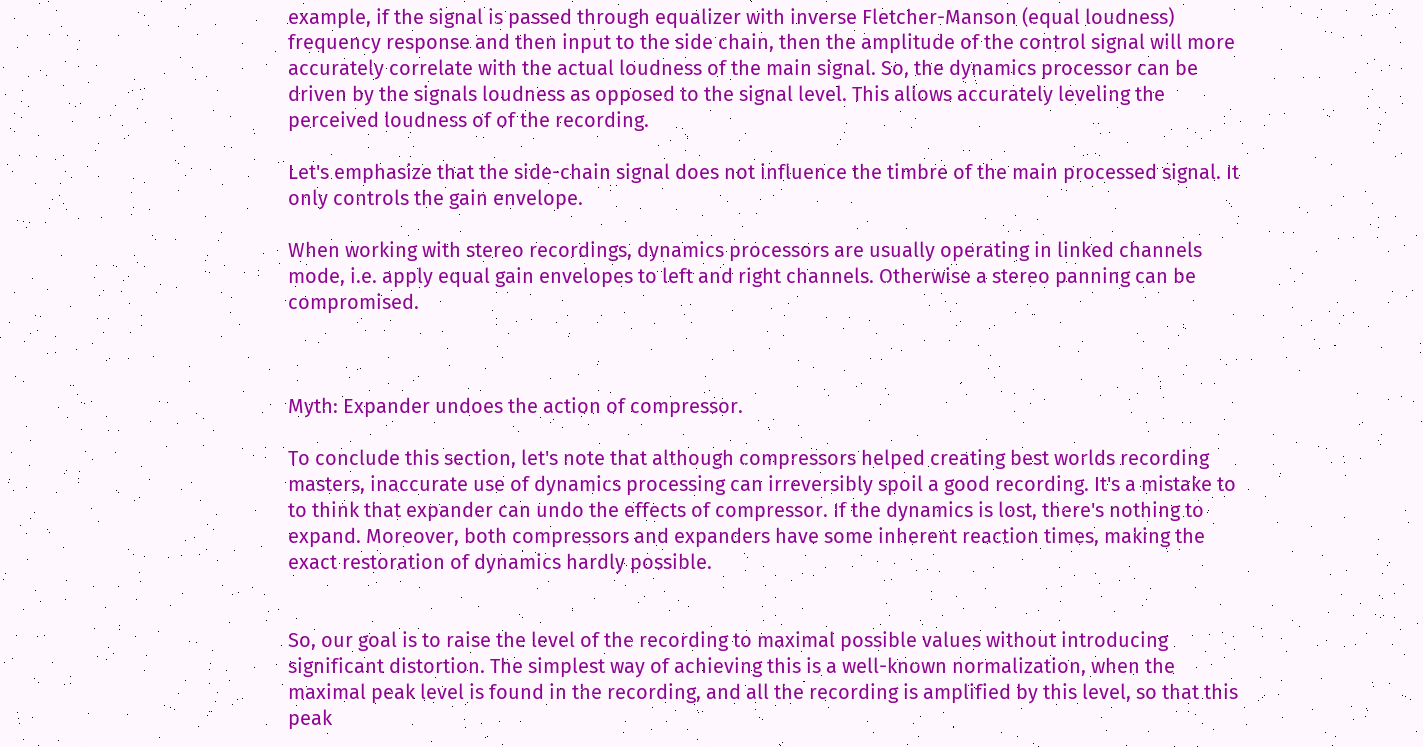example, if the signal is passed through equalizer with inverse Fletcher-Manson (equal loudness) frequency response and then input to the side chain, then the amplitude of the control signal will more accurately correlate with the actual loudness of the main signal. So, the dynamics processor can be driven by the signals loudness as opposed to the signal level. This allows accurately leveling the perceived loudness of of the recording.

Let's emphasize that the side-chain signal does not influence the timbre of the main processed signal. It only controls the gain envelope.

When working with stereo recordings, dynamics processors are usually operating in linked channels mode, i.e. apply equal gain envelopes to left and right channels. Otherwise a stereo panning can be compromised.



Myth: Expander undoes the action of compressor.

To conclude this section, let's note that although compressors helped creating best worlds recording masters, inaccurate use of dynamics processing can irreversibly spoil a good recording. It's a mistake to to think that expander can undo the effects of compressor. If the dynamics is lost, there's nothing to expand. Moreover, both compressors and expanders have some inherent reaction times, making the exact restoration of dynamics hardly possible.


So, our goal is to raise the level of the recording to maximal possible values without introducing significant distortion. The simplest way of achieving this is a well-known normalization, when the maximal peak level is found in the recording, and all the recording is amplified by this level, so that this peak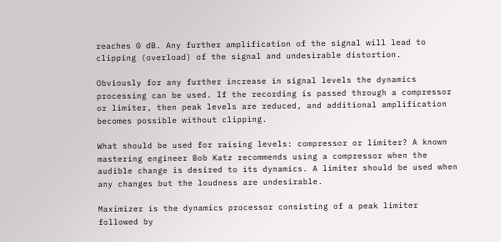reaches 0 dB. Any further amplification of the signal will lead to clipping (overload) of the signal and undesirable distortion.

Obviously for any further increase in signal levels the dynamics processing can be used. If the recording is passed through a compressor or limiter, then peak levels are reduced, and additional amplification becomes possible without clipping.

What should be used for raising levels: compressor or limiter? A known mastering engineer Bob Katz recommends using a compressor when the audible change is desired to its dynamics. A limiter should be used when any changes but the loudness are undesirable.

Maximizer is the dynamics processor consisting of a peak limiter followed by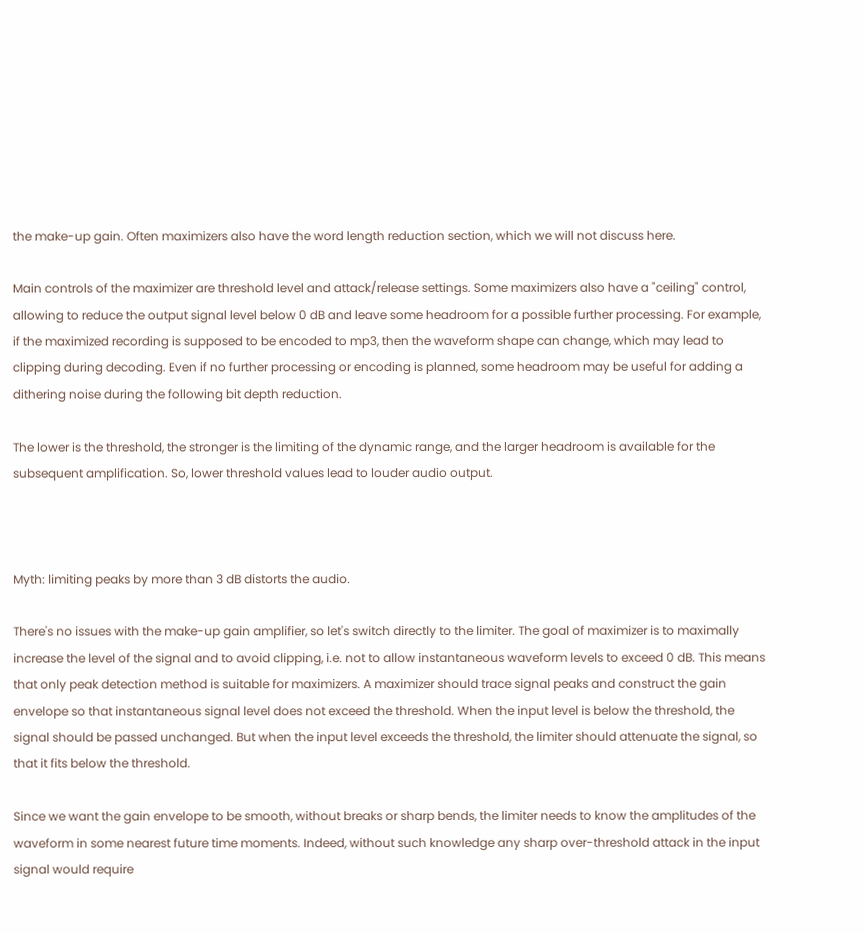the make-up gain. Often maximizers also have the word length reduction section, which we will not discuss here.

Main controls of the maximizer are threshold level and attack/release settings. Some maximizers also have a "ceiling" control, allowing to reduce the output signal level below 0 dB and leave some headroom for a possible further processing. For example, if the maximized recording is supposed to be encoded to mp3, then the waveform shape can change, which may lead to clipping during decoding. Even if no further processing or encoding is planned, some headroom may be useful for adding a dithering noise during the following bit depth reduction.

The lower is the threshold, the stronger is the limiting of the dynamic range, and the larger headroom is available for the subsequent amplification. So, lower threshold values lead to louder audio output.



Myth: limiting peaks by more than 3 dB distorts the audio.

There's no issues with the make-up gain amplifier, so let's switch directly to the limiter. The goal of maximizer is to maximally increase the level of the signal and to avoid clipping, i.e. not to allow instantaneous waveform levels to exceed 0 dB. This means that only peak detection method is suitable for maximizers. A maximizer should trace signal peaks and construct the gain envelope so that instantaneous signal level does not exceed the threshold. When the input level is below the threshold, the signal should be passed unchanged. But when the input level exceeds the threshold, the limiter should attenuate the signal, so that it fits below the threshold.

Since we want the gain envelope to be smooth, without breaks or sharp bends, the limiter needs to know the amplitudes of the waveform in some nearest future time moments. Indeed, without such knowledge any sharp over-threshold attack in the input signal would require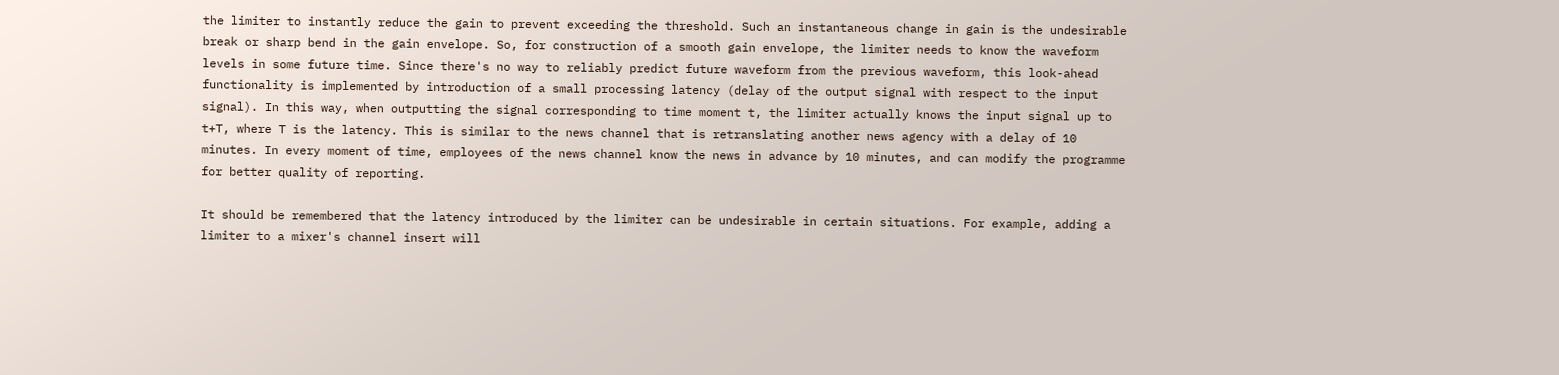the limiter to instantly reduce the gain to prevent exceeding the threshold. Such an instantaneous change in gain is the undesirable break or sharp bend in the gain envelope. So, for construction of a smooth gain envelope, the limiter needs to know the waveform levels in some future time. Since there's no way to reliably predict future waveform from the previous waveform, this look-ahead functionality is implemented by introduction of a small processing latency (delay of the output signal with respect to the input signal). In this way, when outputting the signal corresponding to time moment t, the limiter actually knows the input signal up to t+T, where T is the latency. This is similar to the news channel that is retranslating another news agency with a delay of 10 minutes. In every moment of time, employees of the news channel know the news in advance by 10 minutes, and can modify the programme for better quality of reporting.

It should be remembered that the latency introduced by the limiter can be undesirable in certain situations. For example, adding a limiter to a mixer's channel insert will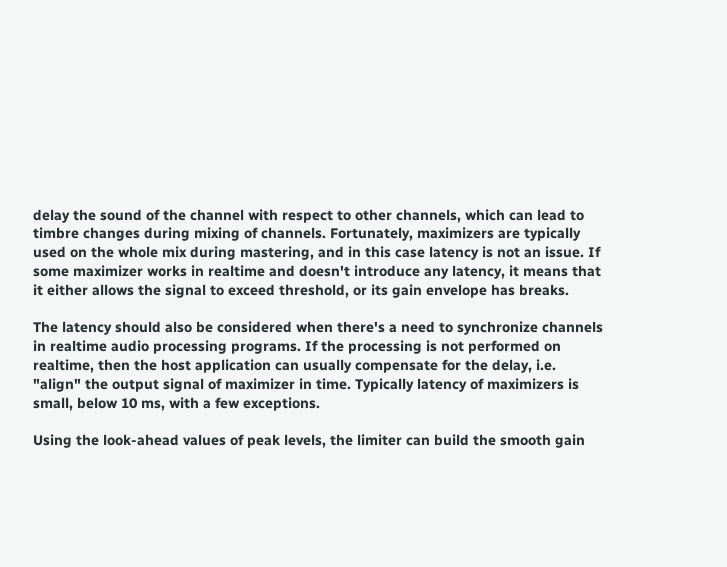delay the sound of the channel with respect to other channels, which can lead to timbre changes during mixing of channels. Fortunately, maximizers are typically used on the whole mix during mastering, and in this case latency is not an issue. If some maximizer works in realtime and doesn't introduce any latency, it means that it either allows the signal to exceed threshold, or its gain envelope has breaks.

The latency should also be considered when there's a need to synchronize channels in realtime audio processing programs. If the processing is not performed on realtime, then the host application can usually compensate for the delay, i.e. "align" the output signal of maximizer in time. Typically latency of maximizers is small, below 10 ms, with a few exceptions.

Using the look-ahead values of peak levels, the limiter can build the smooth gain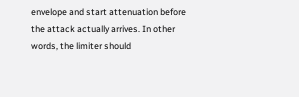envelope and start attenuation before the attack actually arrives. In other words, the limiter should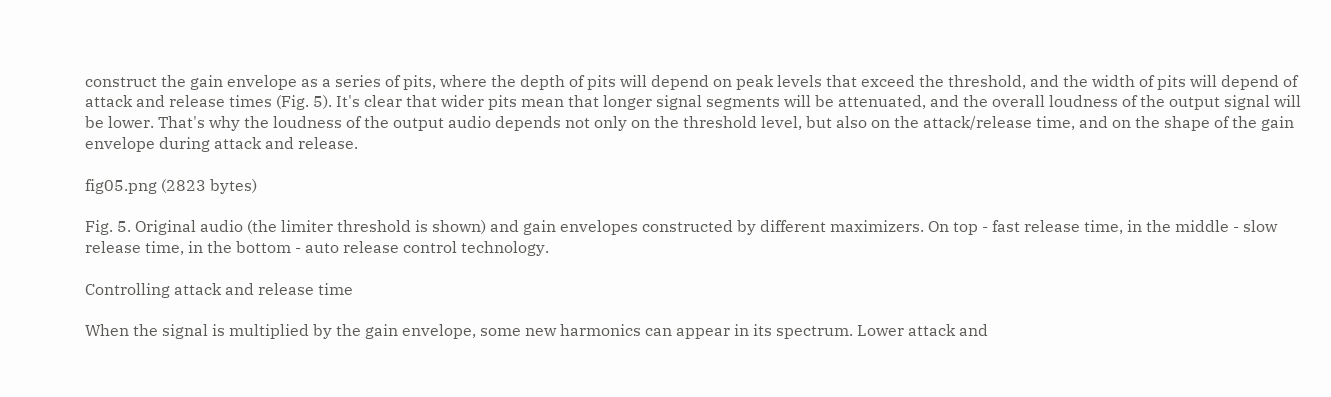construct the gain envelope as a series of pits, where the depth of pits will depend on peak levels that exceed the threshold, and the width of pits will depend of attack and release times (Fig. 5). It's clear that wider pits mean that longer signal segments will be attenuated, and the overall loudness of the output signal will be lower. That's why the loudness of the output audio depends not only on the threshold level, but also on the attack/release time, and on the shape of the gain envelope during attack and release.

fig05.png (2823 bytes)

Fig. 5. Original audio (the limiter threshold is shown) and gain envelopes constructed by different maximizers. On top - fast release time, in the middle - slow release time, in the bottom - auto release control technology.

Controlling attack and release time

When the signal is multiplied by the gain envelope, some new harmonics can appear in its spectrum. Lower attack and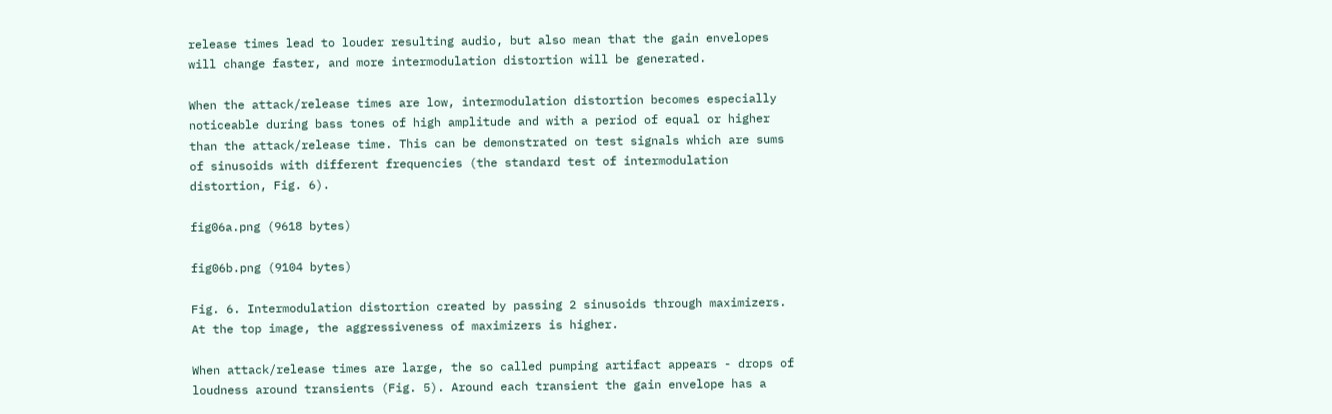release times lead to louder resulting audio, but also mean that the gain envelopes will change faster, and more intermodulation distortion will be generated.

When the attack/release times are low, intermodulation distortion becomes especially noticeable during bass tones of high amplitude and with a period of equal or higher than the attack/release time. This can be demonstrated on test signals which are sums of sinusoids with different frequencies (the standard test of intermodulation distortion, Fig. 6).

fig06a.png (9618 bytes)

fig06b.png (9104 bytes)

Fig. 6. Intermodulation distortion created by passing 2 sinusoids through maximizers. At the top image, the aggressiveness of maximizers is higher.

When attack/release times are large, the so called pumping artifact appears - drops of loudness around transients (Fig. 5). Around each transient the gain envelope has a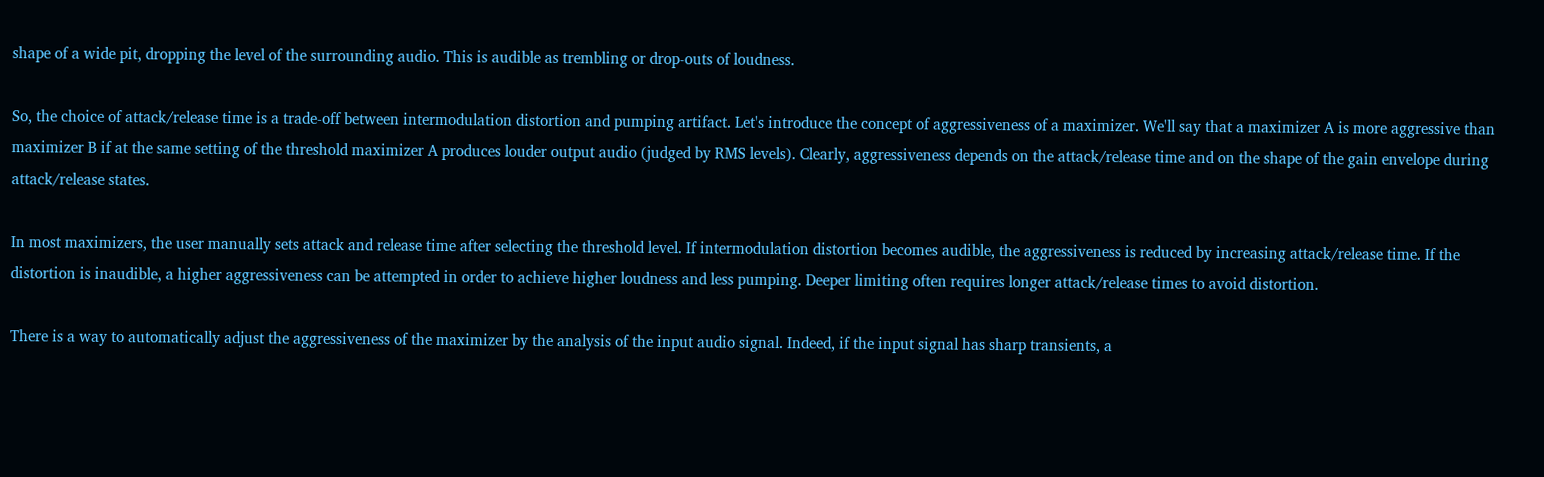shape of a wide pit, dropping the level of the surrounding audio. This is audible as trembling or drop-outs of loudness.

So, the choice of attack/release time is a trade-off between intermodulation distortion and pumping artifact. Let's introduce the concept of aggressiveness of a maximizer. We'll say that a maximizer A is more aggressive than maximizer B if at the same setting of the threshold maximizer A produces louder output audio (judged by RMS levels). Clearly, aggressiveness depends on the attack/release time and on the shape of the gain envelope during attack/release states.

In most maximizers, the user manually sets attack and release time after selecting the threshold level. If intermodulation distortion becomes audible, the aggressiveness is reduced by increasing attack/release time. If the distortion is inaudible, a higher aggressiveness can be attempted in order to achieve higher loudness and less pumping. Deeper limiting often requires longer attack/release times to avoid distortion.

There is a way to automatically adjust the aggressiveness of the maximizer by the analysis of the input audio signal. Indeed, if the input signal has sharp transients, a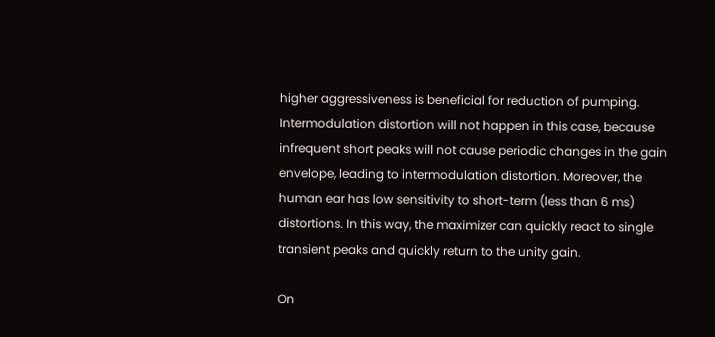higher aggressiveness is beneficial for reduction of pumping. Intermodulation distortion will not happen in this case, because infrequent short peaks will not cause periodic changes in the gain envelope, leading to intermodulation distortion. Moreover, the human ear has low sensitivity to short-term (less than 6 ms) distortions. In this way, the maximizer can quickly react to single transient peaks and quickly return to the unity gain.

On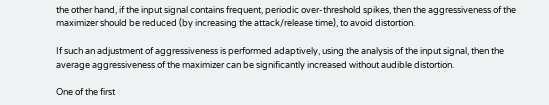the other hand, if the input signal contains frequent, periodic over-threshold spikes, then the aggressiveness of the maximizer should be reduced (by increasing the attack/release time), to avoid distortion.

If such an adjustment of aggressiveness is performed adaptively, using the analysis of the input signal, then the average aggressiveness of the maximizer can be significantly increased without audible distortion.

One of the first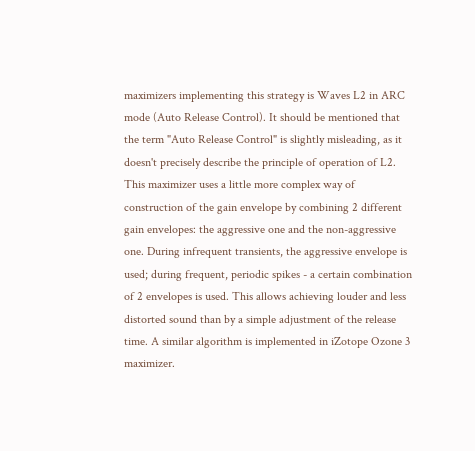maximizers implementing this strategy is Waves L2 in ARC mode (Auto Release Control). It should be mentioned that the term "Auto Release Control" is slightly misleading, as it doesn't precisely describe the principle of operation of L2. This maximizer uses a little more complex way of construction of the gain envelope by combining 2 different gain envelopes: the aggressive one and the non-aggressive one. During infrequent transients, the aggressive envelope is used; during frequent, periodic spikes - a certain combination of 2 envelopes is used. This allows achieving louder and less distorted sound than by a simple adjustment of the release time. A similar algorithm is implemented in iZotope Ozone 3 maximizer.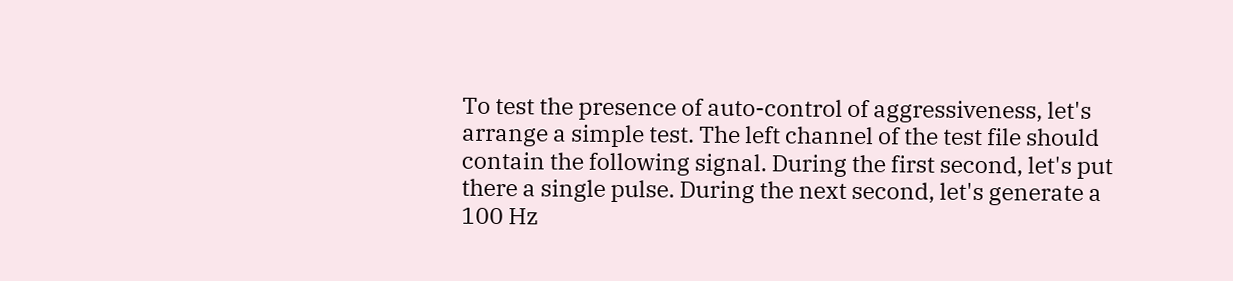To test the presence of auto-control of aggressiveness, let's arrange a simple test. The left channel of the test file should contain the following signal. During the first second, let's put there a single pulse. During the next second, let's generate a 100 Hz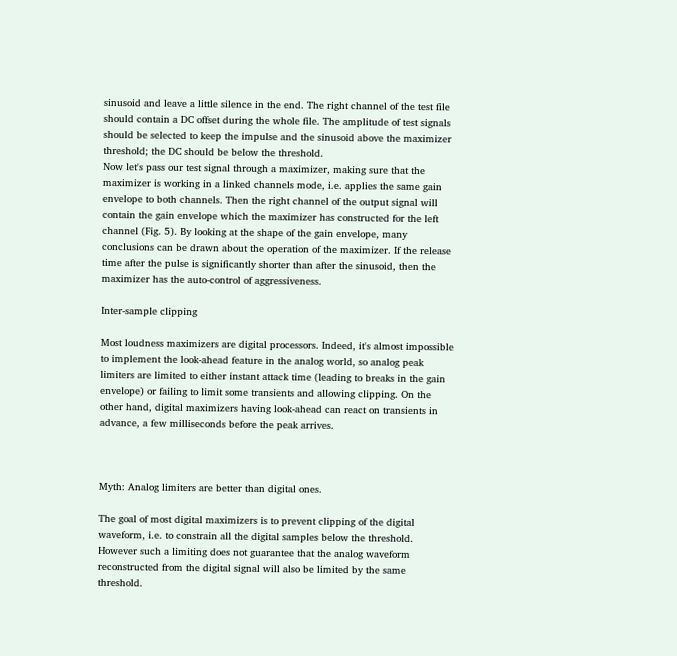sinusoid and leave a little silence in the end. The right channel of the test file should contain a DC offset during the whole file. The amplitude of test signals should be selected to keep the impulse and the sinusoid above the maximizer threshold; the DC should be below the threshold.
Now let's pass our test signal through a maximizer, making sure that the maximizer is working in a linked channels mode, i.e. applies the same gain envelope to both channels. Then the right channel of the output signal will contain the gain envelope which the maximizer has constructed for the left channel (Fig. 5). By looking at the shape of the gain envelope, many conclusions can be drawn about the operation of the maximizer. If the release time after the pulse is significantly shorter than after the sinusoid, then the maximizer has the auto-control of aggressiveness.

Inter-sample clipping

Most loudness maximizers are digital processors. Indeed, it's almost impossible to implement the look-ahead feature in the analog world, so analog peak limiters are limited to either instant attack time (leading to breaks in the gain envelope) or failing to limit some transients and allowing clipping. On the other hand, digital maximizers having look-ahead can react on transients in advance, a few milliseconds before the peak arrives.



Myth: Analog limiters are better than digital ones.

The goal of most digital maximizers is to prevent clipping of the digital waveform, i.e. to constrain all the digital samples below the threshold. However such a limiting does not guarantee that the analog waveform reconstructed from the digital signal will also be limited by the same threshold.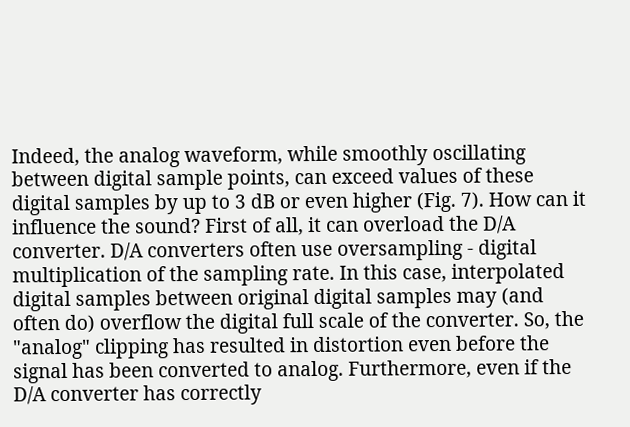Indeed, the analog waveform, while smoothly oscillating between digital sample points, can exceed values of these digital samples by up to 3 dB or even higher (Fig. 7). How can it influence the sound? First of all, it can overload the D/A converter. D/A converters often use oversampling - digital multiplication of the sampling rate. In this case, interpolated digital samples between original digital samples may (and often do) overflow the digital full scale of the converter. So, the "analog" clipping has resulted in distortion even before the signal has been converted to analog. Furthermore, even if the D/A converter has correctly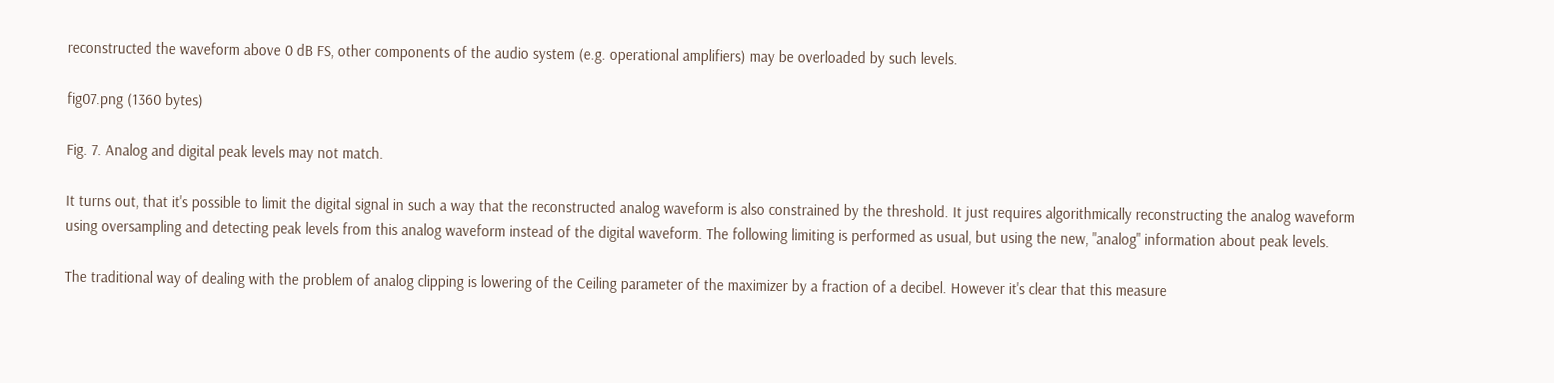reconstructed the waveform above 0 dB FS, other components of the audio system (e.g. operational amplifiers) may be overloaded by such levels.

fig07.png (1360 bytes)

Fig. 7. Analog and digital peak levels may not match.

It turns out, that it's possible to limit the digital signal in such a way that the reconstructed analog waveform is also constrained by the threshold. It just requires algorithmically reconstructing the analog waveform using oversampling and detecting peak levels from this analog waveform instead of the digital waveform. The following limiting is performed as usual, but using the new, "analog" information about peak levels.

The traditional way of dealing with the problem of analog clipping is lowering of the Ceiling parameter of the maximizer by a fraction of a decibel. However it's clear that this measure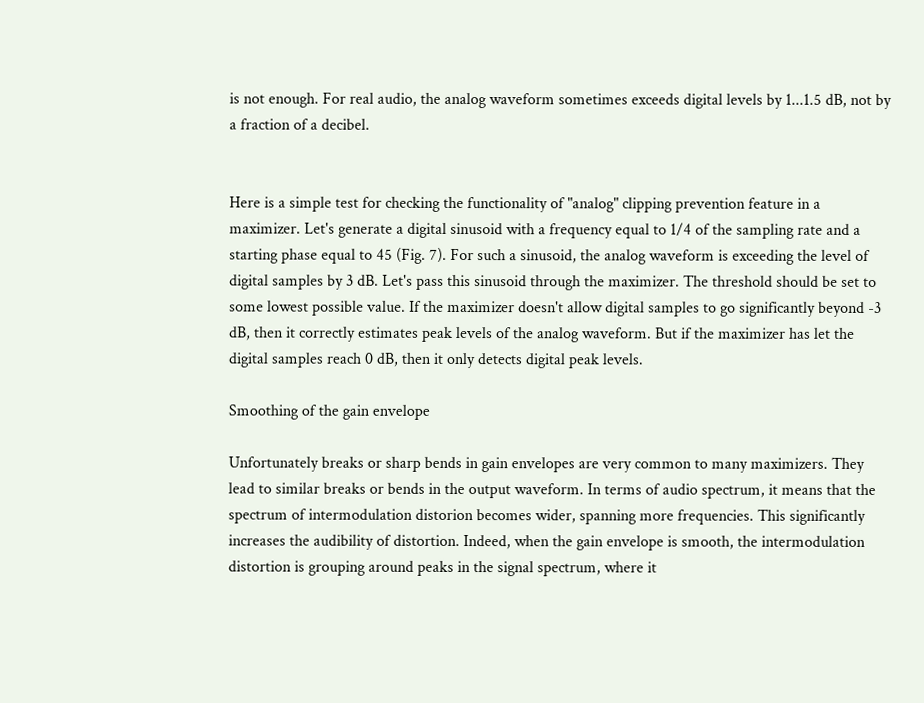is not enough. For real audio, the analog waveform sometimes exceeds digital levels by 1...1.5 dB, not by a fraction of a decibel.


Here is a simple test for checking the functionality of "analog" clipping prevention feature in a maximizer. Let's generate a digital sinusoid with a frequency equal to 1/4 of the sampling rate and a starting phase equal to 45 (Fig. 7). For such a sinusoid, the analog waveform is exceeding the level of digital samples by 3 dB. Let's pass this sinusoid through the maximizer. The threshold should be set to some lowest possible value. If the maximizer doesn't allow digital samples to go significantly beyond -3 dB, then it correctly estimates peak levels of the analog waveform. But if the maximizer has let the digital samples reach 0 dB, then it only detects digital peak levels.

Smoothing of the gain envelope

Unfortunately breaks or sharp bends in gain envelopes are very common to many maximizers. They lead to similar breaks or bends in the output waveform. In terms of audio spectrum, it means that the spectrum of intermodulation distorion becomes wider, spanning more frequencies. This significantly increases the audibility of distortion. Indeed, when the gain envelope is smooth, the intermodulation distortion is grouping around peaks in the signal spectrum, where it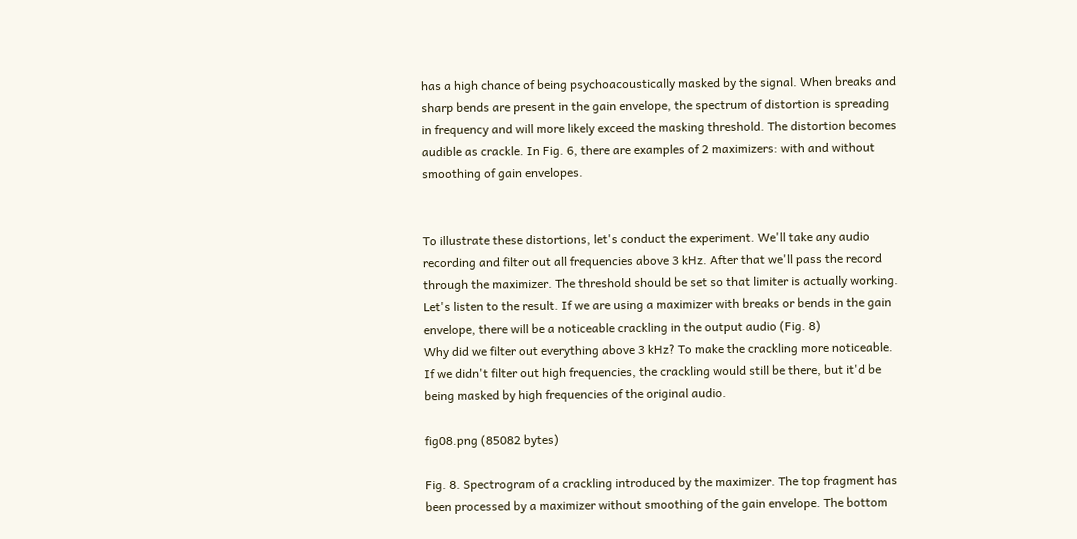has a high chance of being psychoacoustically masked by the signal. When breaks and sharp bends are present in the gain envelope, the spectrum of distortion is spreading in frequency and will more likely exceed the masking threshold. The distortion becomes audible as crackle. In Fig. 6, there are examples of 2 maximizers: with and without smoothing of gain envelopes.


To illustrate these distortions, let's conduct the experiment. We'll take any audio recording and filter out all frequencies above 3 kHz. After that we'll pass the record through the maximizer. The threshold should be set so that limiter is actually working. Let's listen to the result. If we are using a maximizer with breaks or bends in the gain envelope, there will be a noticeable crackling in the output audio (Fig. 8)
Why did we filter out everything above 3 kHz? To make the crackling more noticeable. If we didn't filter out high frequencies, the crackling would still be there, but it'd be being masked by high frequencies of the original audio.

fig08.png (85082 bytes)

Fig. 8. Spectrogram of a crackling introduced by the maximizer. The top fragment has been processed by a maximizer without smoothing of the gain envelope. The bottom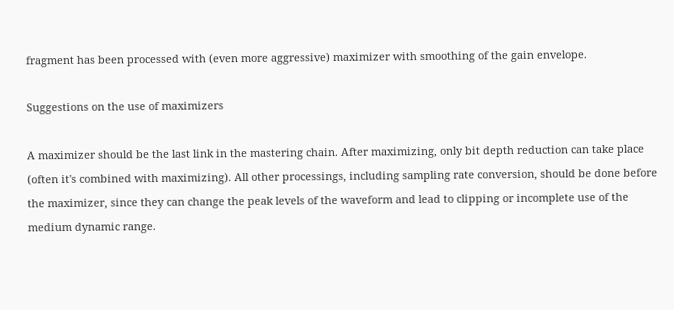fragment has been processed with (even more aggressive) maximizer with smoothing of the gain envelope.

Suggestions on the use of maximizers

A maximizer should be the last link in the mastering chain. After maximizing, only bit depth reduction can take place (often it's combined with maximizing). All other processings, including sampling rate conversion, should be done before the maximizer, since they can change the peak levels of the waveform and lead to clipping or incomplete use of the medium dynamic range.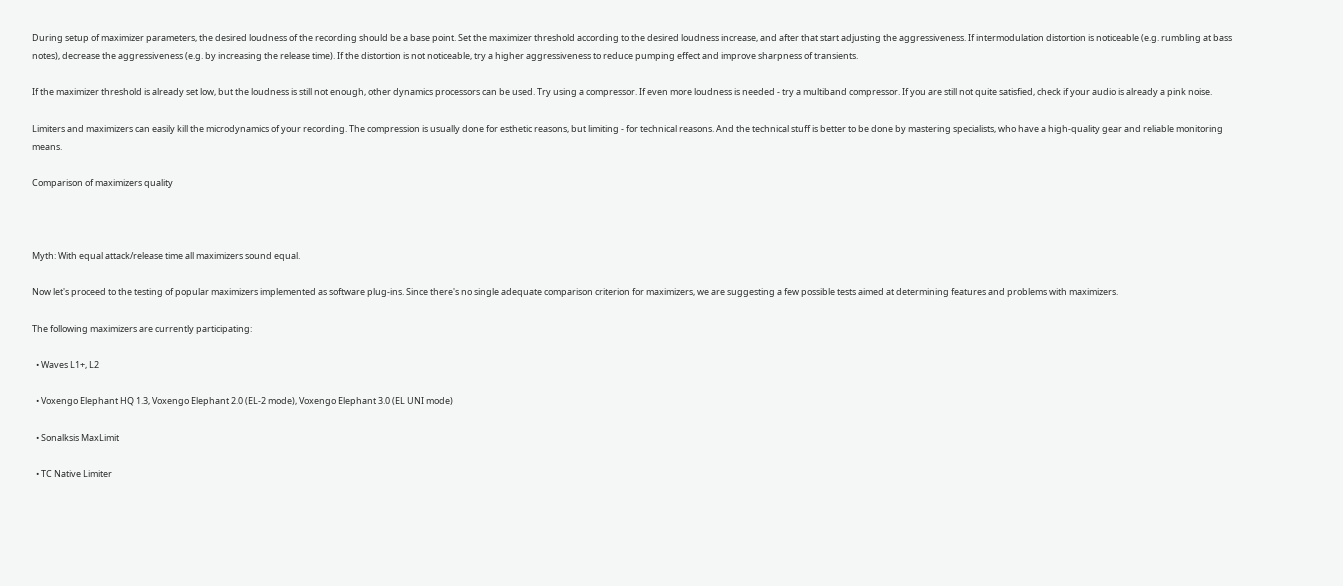During setup of maximizer parameters, the desired loudness of the recording should be a base point. Set the maximizer threshold according to the desired loudness increase, and after that start adjusting the aggressiveness. If intermodulation distortion is noticeable (e.g. rumbling at bass notes), decrease the aggressiveness (e.g. by increasing the release time). If the distortion is not noticeable, try a higher aggressiveness to reduce pumping effect and improve sharpness of transients.

If the maximizer threshold is already set low, but the loudness is still not enough, other dynamics processors can be used. Try using a compressor. If even more loudness is needed - try a multiband compressor. If you are still not quite satisfied, check if your audio is already a pink noise.

Limiters and maximizers can easily kill the microdynamics of your recording. The compression is usually done for esthetic reasons, but limiting - for technical reasons. And the technical stuff is better to be done by mastering specialists, who have a high-quality gear and reliable monitoring means.

Comparison of maximizers quality



Myth: With equal attack/release time all maximizers sound equal.

Now let's proceed to the testing of popular maximizers implemented as software plug-ins. Since there's no single adequate comparison criterion for maximizers, we are suggesting a few possible tests aimed at determining features and problems with maximizers.

The following maximizers are currently participating:

  • Waves L1+, L2

  • Voxengo Elephant HQ 1.3, Voxengo Elephant 2.0 (EL-2 mode), Voxengo Elephant 3.0 (EL UNI mode)

  • Sonalksis MaxLimit

  • TC Native Limiter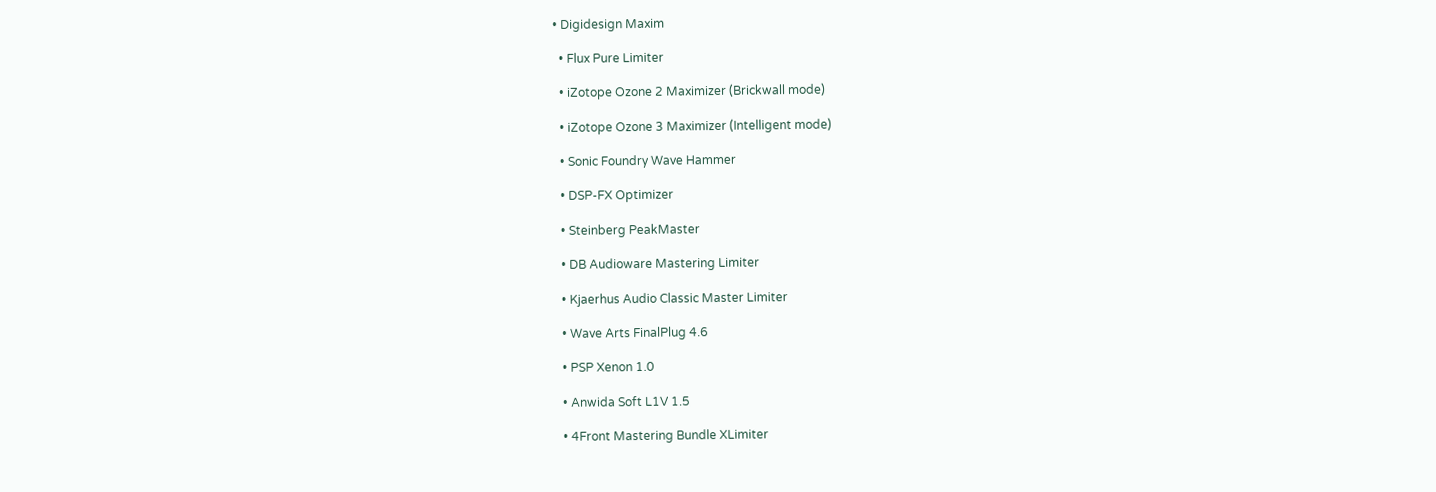• Digidesign Maxim

  • Flux Pure Limiter

  • iZotope Ozone 2 Maximizer (Brickwall mode)

  • iZotope Ozone 3 Maximizer (Intelligent mode)

  • Sonic Foundry Wave Hammer

  • DSP-FX Optimizer

  • Steinberg PeakMaster

  • DB Audioware Mastering Limiter

  • Kjaerhus Audio Classic Master Limiter

  • Wave Arts FinalPlug 4.6

  • PSP Xenon 1.0

  • Anwida Soft L1V 1.5

  • 4Front Mastering Bundle XLimiter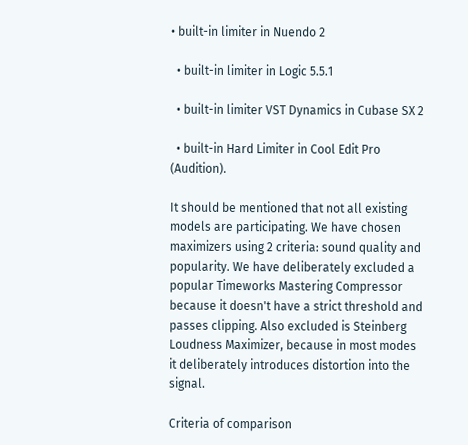• built-in limiter in Nuendo 2

  • built-in limiter in Logic 5.5.1

  • built-in limiter VST Dynamics in Cubase SX 2

  • built-in Hard Limiter in Cool Edit Pro (Audition).

It should be mentioned that not all existing models are participating. We have chosen maximizers using 2 criteria: sound quality and popularity. We have deliberately excluded a popular Timeworks Mastering Compressor because it doesn't have a strict threshold and passes clipping. Also excluded is Steinberg Loudness Maximizer, because in most modes it deliberately introduces distortion into the signal.

Criteria of comparison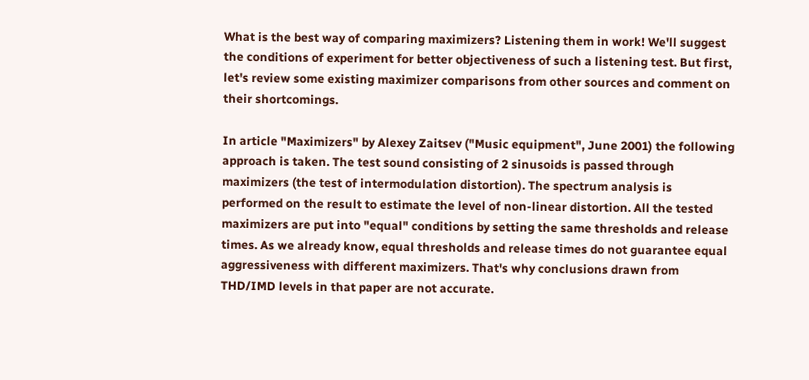What is the best way of comparing maximizers? Listening them in work! We'll suggest the conditions of experiment for better objectiveness of such a listening test. But first, let's review some existing maximizer comparisons from other sources and comment on their shortcomings.

In article "Maximizers" by Alexey Zaitsev ("Music equipment", June 2001) the following approach is taken. The test sound consisting of 2 sinusoids is passed through maximizers (the test of intermodulation distortion). The spectrum analysis is performed on the result to estimate the level of non-linear distortion. All the tested maximizers are put into "equal" conditions by setting the same thresholds and release times. As we already know, equal thresholds and release times do not guarantee equal aggressiveness with different maximizers. That's why conclusions drawn from THD/IMD levels in that paper are not accurate.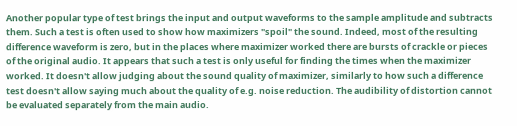Another popular type of test brings the input and output waveforms to the sample amplitude and subtracts them. Such a test is often used to show how maximizers "spoil" the sound. Indeed, most of the resulting difference waveform is zero, but in the places where maximizer worked there are bursts of crackle or pieces of the original audio. It appears that such a test is only useful for finding the times when the maximizer worked. It doesn't allow judging about the sound quality of maximizer, similarly to how such a difference test doesn't allow saying much about the quality of e.g. noise reduction. The audibility of distortion cannot be evaluated separately from the main audio.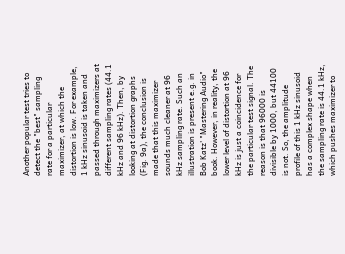Another popular test tries to detect the "best" sampling rate for a particular maximizer, at which the distortion is low. For example, 1 kHz sinusoid is taken and passed through maximizers at different sampling rates (44.1 kHz and 96 kHz). Then, by looking at distortion graphs (Fig. 9a), the conclusion is made that this maximizer sounds much cleaner at 96 kHz sampling rate. Such an illustration is present e.g. in Bob Katz' "Mastering Audio" book. However, in reality, the lower level of distortion at 96 kHz is just a coincidence for the particular test signal. The reason is that 96000 is divisible by 1000, but 44100 is not. So, the amplitude profile of this 1 kHz sinusoid has a complex shape when the sampling rate is 44.1 kHz, which pushes maximizer to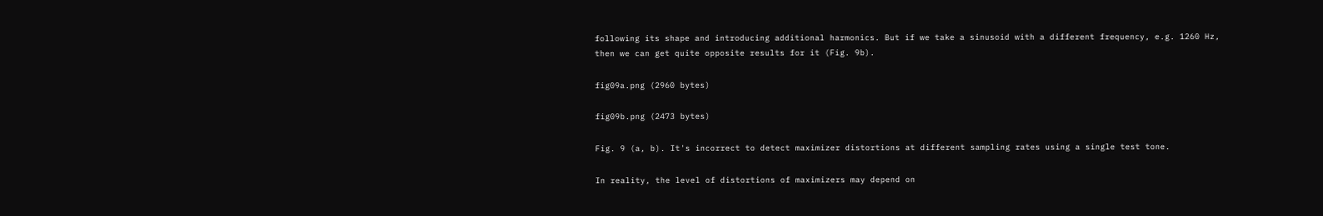following its shape and introducing additional harmonics. But if we take a sinusoid with a different frequency, e.g. 1260 Hz, then we can get quite opposite results for it (Fig. 9b).

fig09a.png (2960 bytes)

fig09b.png (2473 bytes)

Fig. 9 (a, b). It's incorrect to detect maximizer distortions at different sampling rates using a single test tone.

In reality, the level of distortions of maximizers may depend on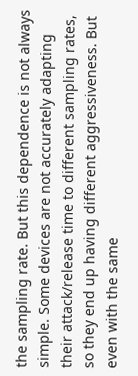the sampling rate. But this dependence is not always simple. Some devices are not accurately adapting their attack/release time to different sampling rates, so they end up having different aggressiveness. But even with the same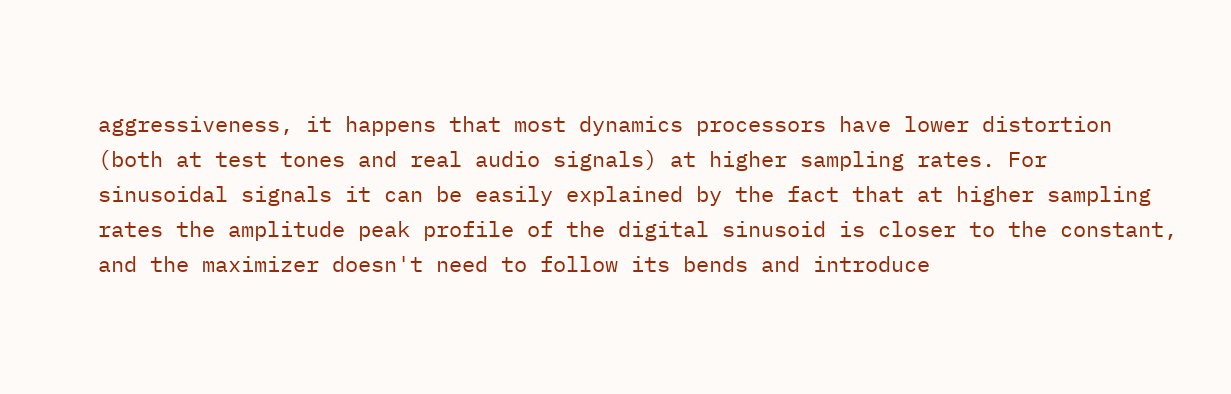aggressiveness, it happens that most dynamics processors have lower distortion (both at test tones and real audio signals) at higher sampling rates. For sinusoidal signals it can be easily explained by the fact that at higher sampling rates the amplitude peak profile of the digital sinusoid is closer to the constant, and the maximizer doesn't need to follow its bends and introduce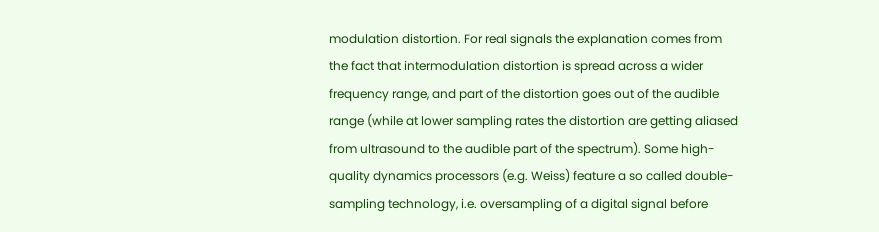modulation distortion. For real signals the explanation comes from the fact that intermodulation distortion is spread across a wider frequency range, and part of the distortion goes out of the audible range (while at lower sampling rates the distortion are getting aliased from ultrasound to the audible part of the spectrum). Some high-quality dynamics processors (e.g. Weiss) feature a so called double-sampling technology, i.e. oversampling of a digital signal before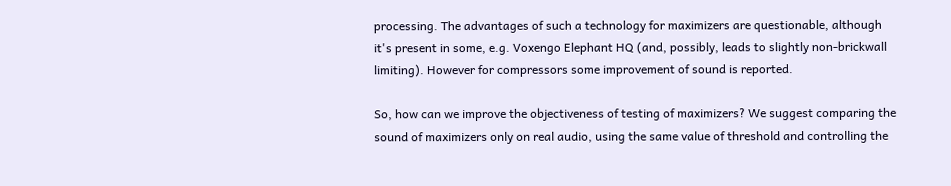processing. The advantages of such a technology for maximizers are questionable, although it's present in some, e.g. Voxengo Elephant HQ (and, possibly, leads to slightly non-brickwall limiting). However for compressors some improvement of sound is reported.

So, how can we improve the objectiveness of testing of maximizers? We suggest comparing the sound of maximizers only on real audio, using the same value of threshold and controlling the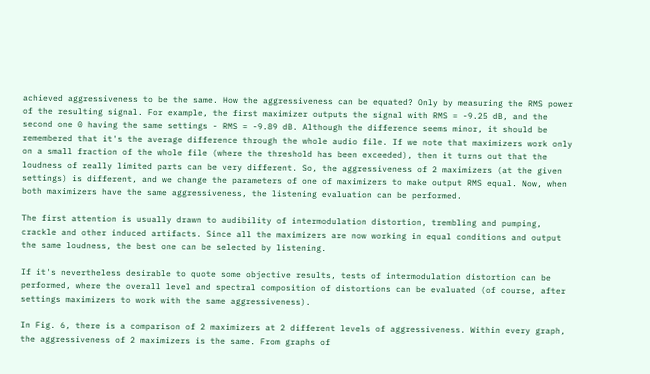achieved aggressiveness to be the same. How the aggressiveness can be equated? Only by measuring the RMS power of the resulting signal. For example, the first maximizer outputs the signal with RMS = -9.25 dB, and the second one 0 having the same settings - RMS = -9.89 dB. Although the difference seems minor, it should be remembered that it's the average difference through the whole audio file. If we note that maximizers work only on a small fraction of the whole file (where the threshold has been exceeded), then it turns out that the loudness of really limited parts can be very different. So, the aggressiveness of 2 maximizers (at the given settings) is different, and we change the parameters of one of maximizers to make output RMS equal. Now, when both maximizers have the same aggressiveness, the listening evaluation can be performed.

The first attention is usually drawn to audibility of intermodulation distortion, trembling and pumping, crackle and other induced artifacts. Since all the maximizers are now working in equal conditions and output the same loudness, the best one can be selected by listening.

If it's nevertheless desirable to quote some objective results, tests of intermodulation distortion can be performed, where the overall level and spectral composition of distortions can be evaluated (of course, after settings maximizers to work with the same aggressiveness).

In Fig. 6, there is a comparison of 2 maximizers at 2 different levels of aggressiveness. Within every graph, the aggressiveness of 2 maximizers is the same. From graphs of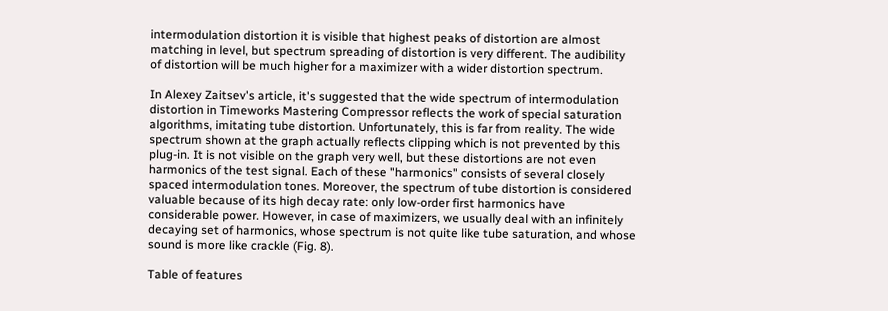intermodulation distortion it is visible that highest peaks of distortion are almost matching in level, but spectrum spreading of distortion is very different. The audibility of distortion will be much higher for a maximizer with a wider distortion spectrum.

In Alexey Zaitsev's article, it's suggested that the wide spectrum of intermodulation distortion in Timeworks Mastering Compressor reflects the work of special saturation algorithms, imitating tube distortion. Unfortunately, this is far from reality. The wide spectrum shown at the graph actually reflects clipping which is not prevented by this plug-in. It is not visible on the graph very well, but these distortions are not even harmonics of the test signal. Each of these "harmonics" consists of several closely spaced intermodulation tones. Moreover, the spectrum of tube distortion is considered valuable because of its high decay rate: only low-order first harmonics have considerable power. However, in case of maximizers, we usually deal with an infinitely decaying set of harmonics, whose spectrum is not quite like tube saturation, and whose sound is more like crackle (Fig. 8).

Table of features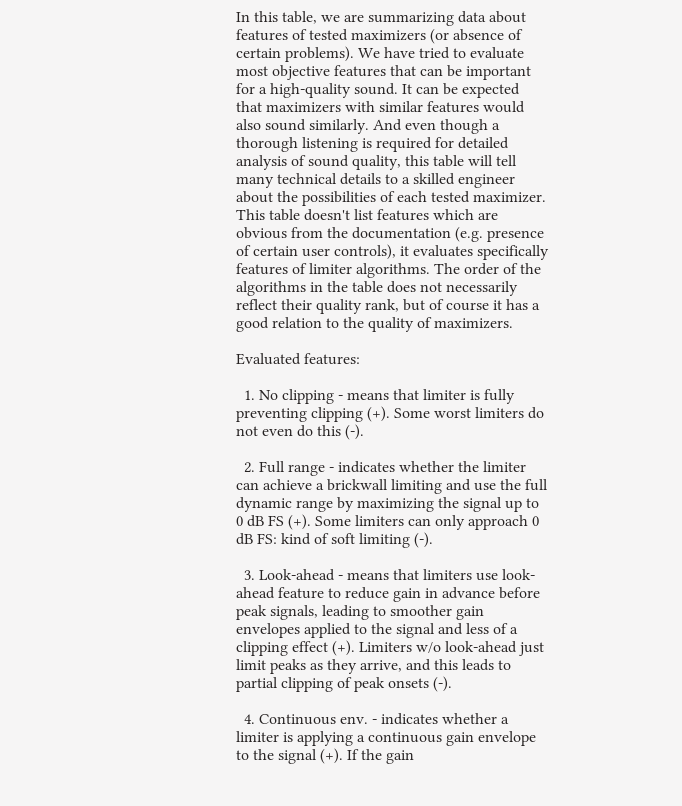In this table, we are summarizing data about features of tested maximizers (or absence of certain problems). We have tried to evaluate most objective features that can be important for a high-quality sound. It can be expected that maximizers with similar features would also sound similarly. And even though a thorough listening is required for detailed analysis of sound quality, this table will tell many technical details to a skilled engineer about the possibilities of each tested maximizer. This table doesn't list features which are obvious from the documentation (e.g. presence of certain user controls), it evaluates specifically features of limiter algorithms. The order of the algorithms in the table does not necessarily reflect their quality rank, but of course it has a good relation to the quality of maximizers.

Evaluated features:

  1. No clipping - means that limiter is fully preventing clipping (+). Some worst limiters do not even do this (-).

  2. Full range - indicates whether the limiter can achieve a brickwall limiting and use the full dynamic range by maximizing the signal up to 0 dB FS (+). Some limiters can only approach 0 dB FS: kind of soft limiting (-).

  3. Look-ahead - means that limiters use look-ahead feature to reduce gain in advance before peak signals, leading to smoother gain envelopes applied to the signal and less of a clipping effect (+). Limiters w/o look-ahead just limit peaks as they arrive, and this leads to partial clipping of peak onsets (-).

  4. Continuous env. - indicates whether a limiter is applying a continuous gain envelope to the signal (+). If the gain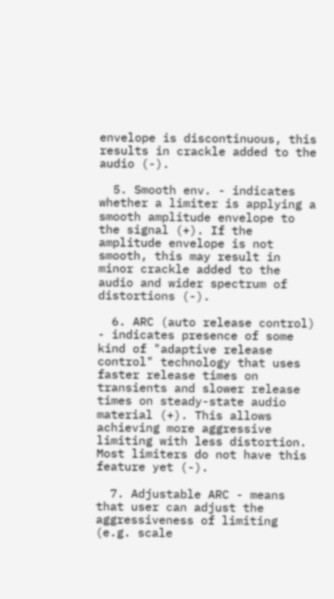envelope is discontinuous, this results in crackle added to the audio (-).

  5. Smooth env. - indicates whether a limiter is applying a smooth amplitude envelope to the signal (+). If the amplitude envelope is not smooth, this may result in minor crackle added to the audio and wider spectrum of distortions (-).

  6. ARC (auto release control) - indicates presence of some kind of "adaptive release control" technology that uses faster release times on transients and slower release times on steady-state audio material (+). This allows achieving more aggressive limiting with less distortion. Most limiters do not have this feature yet (-).

  7. Adjustable ARC - means that user can adjust the aggressiveness of limiting (e.g. scale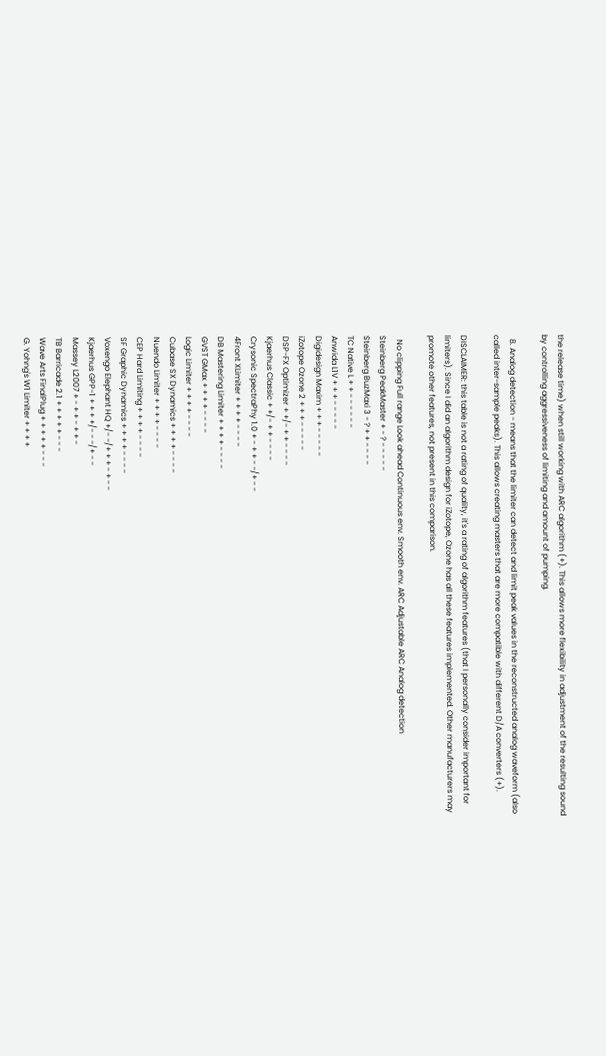the release time) when still working with ARC algorithm (+). This allows more flexibility in adjustment of the resulting sound by controlling aggressiveness of limiting and amount of pumping.

  8. Analog detection - means that the limiter can detect and limit peak values in the reconstructed analog waveform (also called inter-sample peaks). This allows creating masters that are more compatible with different D/A converters (+).

DISCLAIMER: this table is not a rating of quality, it's a rating of algorithm features (that I personally consider important for limiters). Since I did an algorithm design for iZotope, Ozone has all these features implemented. Other manufacturers may promote other features, not present in this comparison.

  No clipping Full range Look ahead Continuous env. Smooth env. ARC Adjustable ARC Analog detection
Steinberg PeakMaster + - ? - - - - -
Steinberg BuzMaxi 3 - ? + + - - - -
TC Native L + + - - - - - -
Anwida L1V + + + - - - - -
Digidesign Maxim + + + - - - - -
iZotope Ozone 2 + + + - - - - -
DSP-FX Optimizer + +/- + + - - - -
Kjaerhus Classic + +/- + + - - - -
Crysonic SpectraPhy 1.0 + - + + - -/+ - -
4Front XLimiter + + + + - - - -
DB Mastering Limiter + + + + - - - -
GVST GMax + + + + - - - -
Logic Limiter + + + + - - - -
Cubase SX Dynamics + + + + - - - -
Nuendo Limiter + + + + - - - -
CEP Hard Limiting + + + + - - - -
SF Graphic Dynamics + + + + - - - -
Voxengo Elephant HQ +/- -/+ + + - + - -
Kjaerhus GPP-1 + + + +/- - -/+ - -
Massey L2007 + - + + - + + -
TB Barricade 2.1 + + + + + - - -
Wave Arts FinalPlug + + + + + - - -
G. Yohng's W1 Limiter + + + +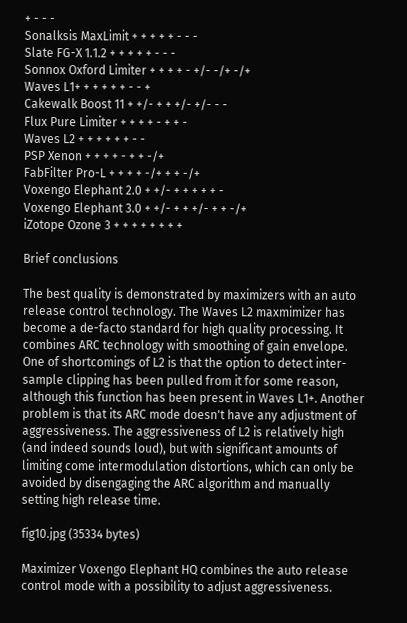+ - - -
Sonalksis MaxLimit + + + + + - - -
Slate FG-X 1.1.2 + + + + + - - -
Sonnox Oxford Limiter + + + + - +/- -/+ -/+
Waves L1+ + + + + + - - +
Cakewalk Boost 11 + +/- + + +/- +/- - -
Flux Pure Limiter + + + + - + + -
Waves L2 + + + + + + - -
PSP Xenon + + + + - + + -/+
FabFilter Pro-L + + + + -/+ + + -/+
Voxengo Elephant 2.0 + +/- + + + + + -
Voxengo Elephant 3.0 + +/- + + +/- + + -/+
iZotope Ozone 3 + + + + + + + +

Brief conclusions

The best quality is demonstrated by maximizers with an auto release control technology. The Waves L2 maxmimizer has become a de-facto standard for high quality processing. It combines ARC technology with smoothing of gain envelope. One of shortcomings of L2 is that the option to detect inter-sample clipping has been pulled from it for some reason, although this function has been present in Waves L1+. Another problem is that its ARC mode doesn't have any adjustment of aggressiveness. The aggressiveness of L2 is relatively high (and indeed sounds loud), but with significant amounts of limiting come intermodulation distortions, which can only be avoided by disengaging the ARC algorithm and manually setting high release time.

fig10.jpg (35334 bytes)

Maximizer Voxengo Elephant HQ combines the auto release control mode with a possibility to adjust aggressiveness.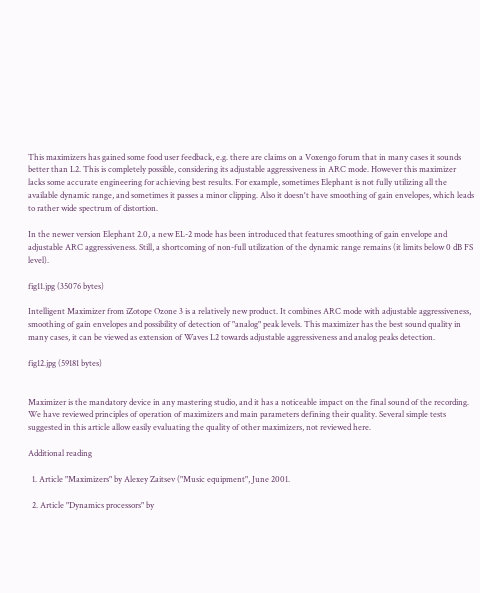This maximizers has gained some food user feedback, e.g. there are claims on a Voxengo forum that in many cases it sounds better than L2. This is completely possible, considering its adjustable aggressiveness in ARC mode. However this maximizer lacks some accurate engineering for achieving best results. For example, sometimes Elephant is not fully utilizing all the available dynamic range, and sometimes it passes a minor clipping. Also it doesn't have smoothing of gain envelopes, which leads to rather wide spectrum of distortion.

In the newer version Elephant 2.0, a new EL-2 mode has been introduced that features smoothing of gain envelope and adjustable ARC aggressiveness. Still, a shortcoming of non-full utilization of the dynamic range remains (it limits below 0 dB FS level).

fig11.jpg (35076 bytes)

Intelligent Maximizer from iZotope Ozone 3 is a relatively new product. It combines ARC mode with adjustable aggressiveness, smoothing of gain envelopes and possibility of detection of "analog" peak levels. This maximizer has the best sound quality in many cases, it can be viewed as extension of Waves L2 towards adjustable aggressiveness and analog peaks detection.

fig12.jpg (59181 bytes)


Maximizer is the mandatory device in any mastering studio, and it has a noticeable impact on the final sound of the recording. We have reviewed principles of operation of maximizers and main parameters defining their quality. Several simple tests suggested in this article allow easily evaluating the quality of other maximizers, not reviewed here.

Additional reading

  1. Article "Maximizers" by Alexey Zaitsev ("Music equipment", June 2001.

  2. Article "Dynamics processors" by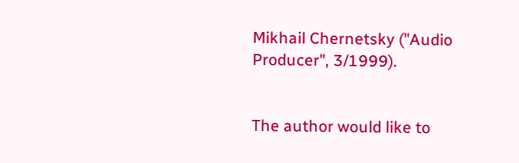Mikhail Chernetsky ("Audio Producer", 3/1999).


The author would like to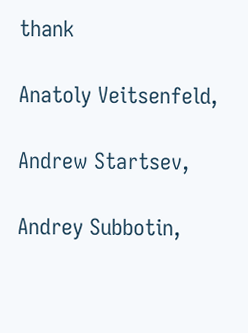thank

Anatoly Veitsenfeld,

Andrew Startsev,

Andrey Subbotin,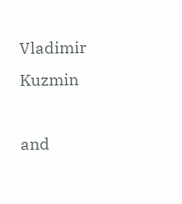Vladimir Kuzmin

and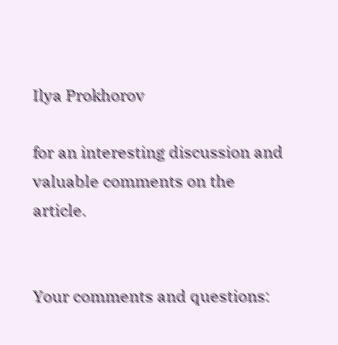Ilya Prokhorov

for an interesting discussion and valuable comments on the article.


Your comments and questions: